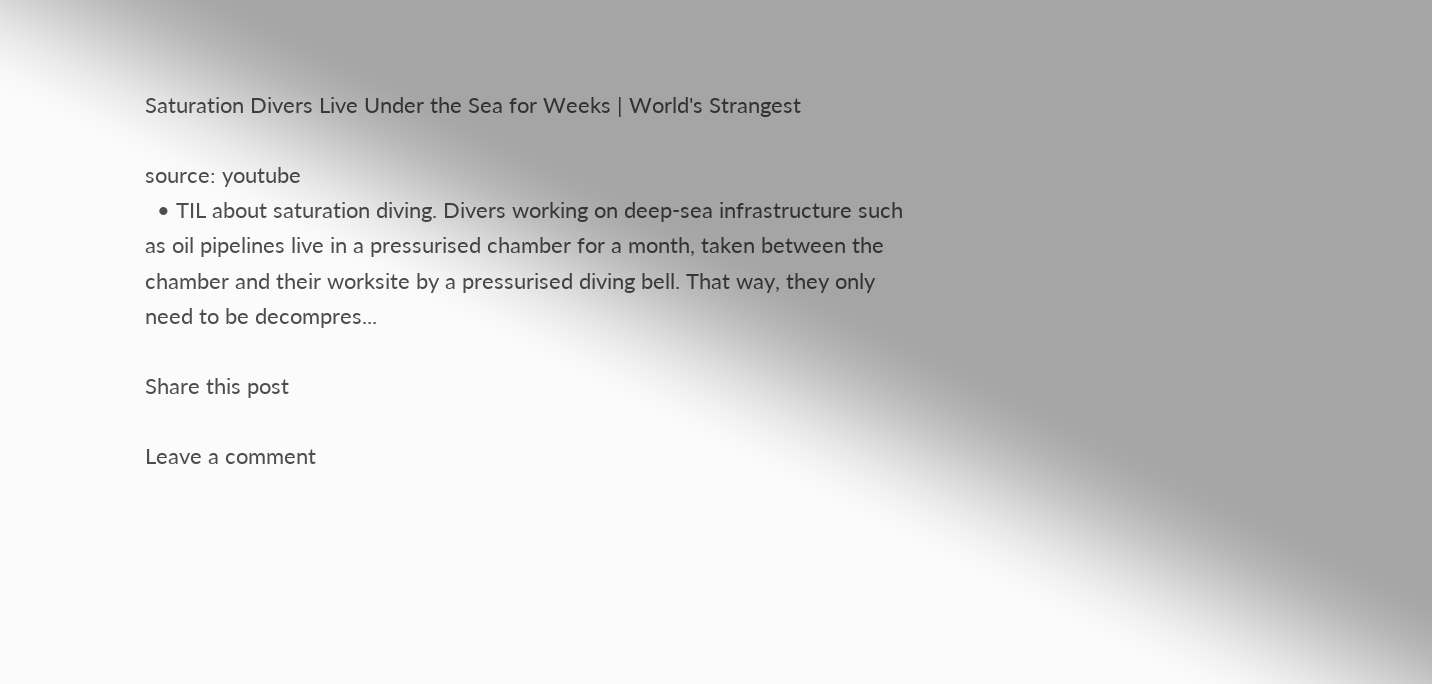Saturation Divers Live Under the Sea for Weeks | World's Strangest

source: youtube
  • TIL about saturation diving. Divers working on deep-sea infrastructure such as oil pipelines live in a pressurised chamber for a month, taken between the chamber and their worksite by a pressurised diving bell. That way, they only need to be decompres...

Share this post

Leave a comment